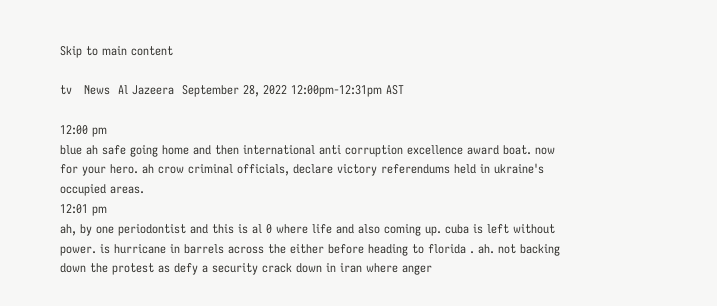Skip to main content

tv   News  Al Jazeera  September 28, 2022 12:00pm-12:31pm AST

12:00 pm
blue ah safe going home and then international anti corruption excellence award boat. now for your hero. ah crow criminal officials, declare victory referendums held in ukraine's occupied areas.
12:01 pm
ah, by one periodontist and this is al 0 where life and also coming up. cuba is left without power. is hurricane in barrels across the either before heading to florida . ah. not backing down the protest as defy a security crack down in iran where anger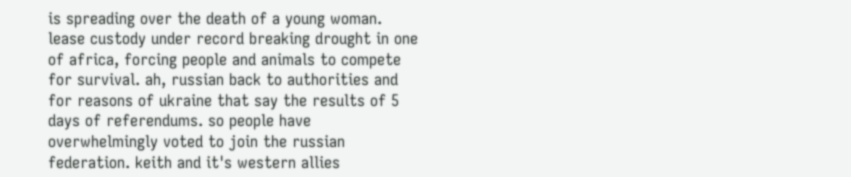is spreading over the death of a young woman. lease custody under record breaking drought in one of africa, forcing people and animals to compete for survival. ah, russian back to authorities and for reasons of ukraine that say the results of 5 days of referendums. so people have overwhelmingly voted to join the russian federation. keith and it's western allies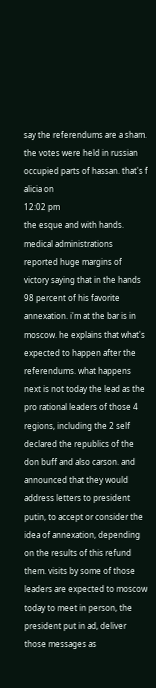say the referendums are a sham. the votes were held in russian occupied parts of hassan. that's f alicia on
12:02 pm
the esque and with hands. medical administrations reported huge margins of victory saying that in the hands 98 percent of his favorite annexation. i'm at the bar is in moscow. he explains that what's expected to happen after the referendums. what happens next is not today the lead as the pro rational leaders of those 4 regions, including the 2 self declared the republics of the don buff and also carson. and announced that they would address letters to president putin, to accept or consider the idea of annexation, depending on the results of this refund them. visits by some of those leaders are expected to moscow today to meet in person, the president put in ad, deliver those messages as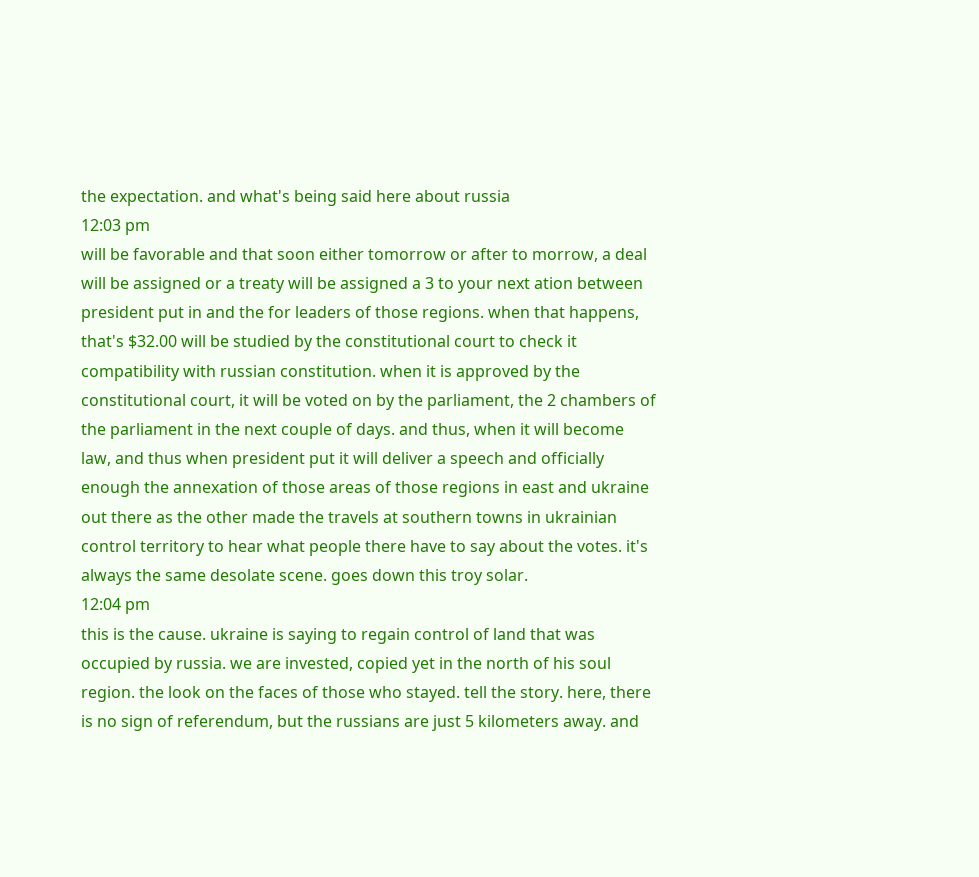the expectation. and what's being said here about russia
12:03 pm
will be favorable and that soon either tomorrow or after to morrow, a deal will be assigned or a treaty will be assigned a 3 to your next ation between president put in and the for leaders of those regions. when that happens, that's $32.00 will be studied by the constitutional court to check it compatibility with russian constitution. when it is approved by the constitutional court, it will be voted on by the parliament, the 2 chambers of the parliament in the next couple of days. and thus, when it will become law, and thus when president put it will deliver a speech and officially enough the annexation of those areas of those regions in east and ukraine out there as the other made the travels at southern towns in ukrainian control territory to hear what people there have to say about the votes. it's always the same desolate scene. goes down this troy solar.
12:04 pm
this is the cause. ukraine is saying to regain control of land that was occupied by russia. we are invested, copied yet in the north of his soul region. the look on the faces of those who stayed. tell the story. here, there is no sign of referendum, but the russians are just 5 kilometers away. and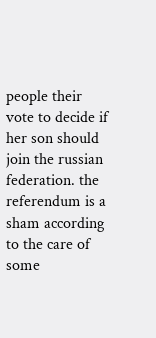people their vote to decide if her son should join the russian federation. the referendum is a sham according to the care of some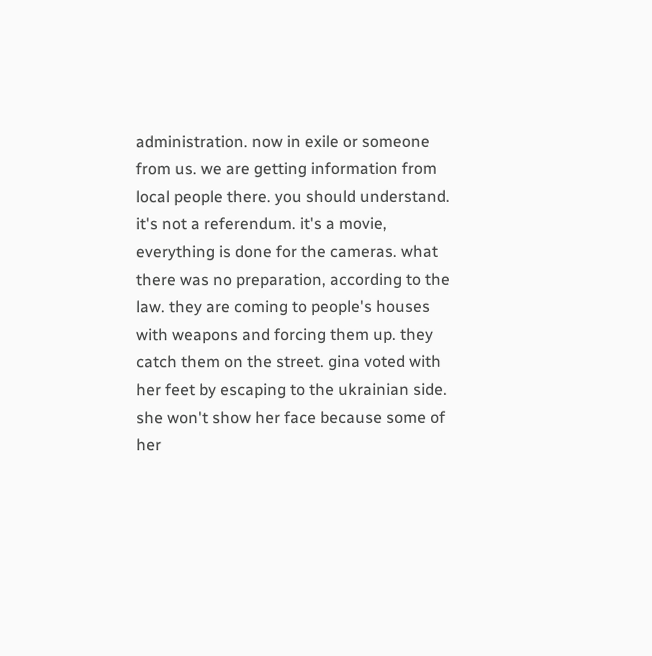administration. now in exile or someone from us. we are getting information from local people there. you should understand. it's not a referendum. it's a movie, everything is done for the cameras. what there was no preparation, according to the law. they are coming to people's houses with weapons and forcing them up. they catch them on the street. gina voted with her feet by escaping to the ukrainian side. she won't show her face because some of her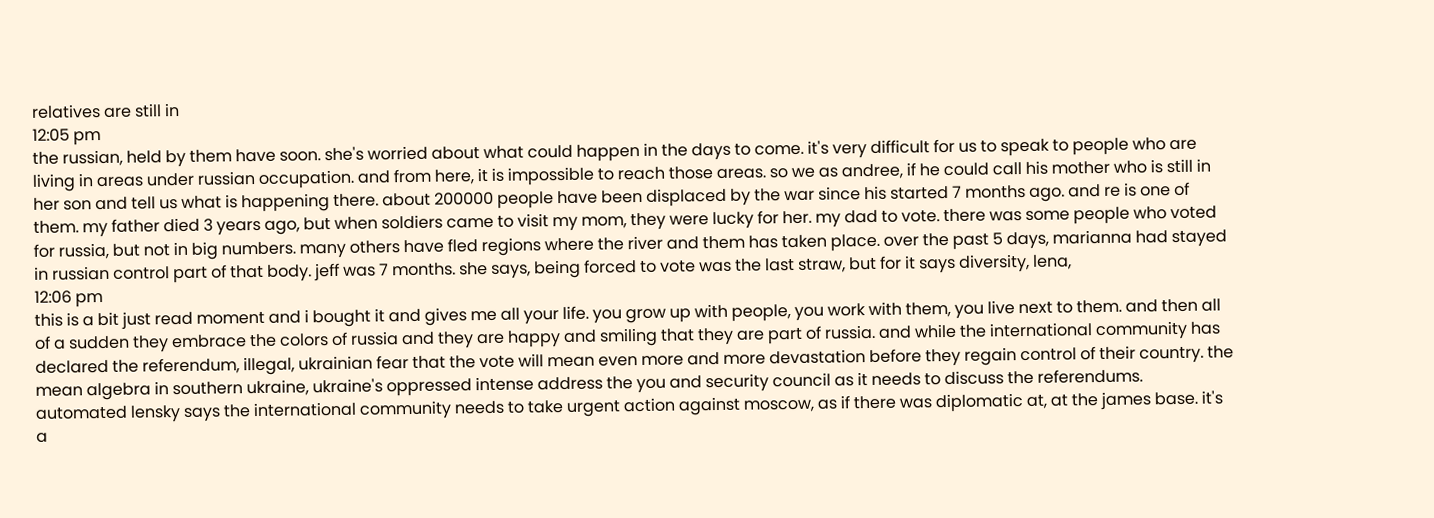relatives are still in
12:05 pm
the russian, held by them have soon. she's worried about what could happen in the days to come. it's very difficult for us to speak to people who are living in areas under russian occupation. and from here, it is impossible to reach those areas. so we as andree, if he could call his mother who is still in her son and tell us what is happening there. about 200000 people have been displaced by the war since his started 7 months ago. and re is one of them. my father died 3 years ago, but when soldiers came to visit my mom, they were lucky for her. my dad to vote. there was some people who voted for russia, but not in big numbers. many others have fled regions where the river and them has taken place. over the past 5 days, marianna had stayed in russian control part of that body. jeff was 7 months. she says, being forced to vote was the last straw, but for it says diversity, lena,
12:06 pm
this is a bit just read moment and i bought it and gives me all your life. you grow up with people, you work with them, you live next to them. and then all of a sudden they embrace the colors of russia and they are happy and smiling that they are part of russia. and while the international community has declared the referendum, illegal, ukrainian fear that the vote will mean even more and more devastation before they regain control of their country. the mean algebra in southern ukraine, ukraine's oppressed intense address the you and security council as it needs to discuss the referendums. automated lensky says the international community needs to take urgent action against moscow, as if there was diplomatic at, at the james base. it's a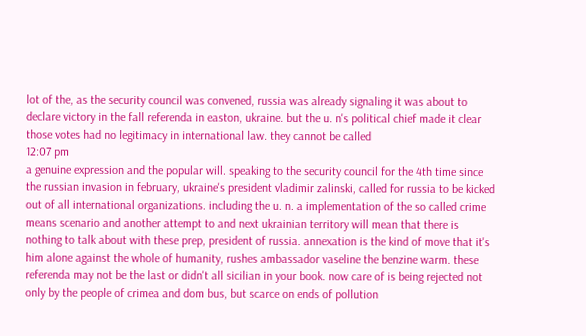lot of the, as the security council was convened, russia was already signaling it was about to declare victory in the fall referenda in easton, ukraine. but the u. n's political chief made it clear those votes had no legitimacy in international law. they cannot be called
12:07 pm
a genuine expression and the popular will. speaking to the security council for the 4th time since the russian invasion in february, ukraine's president vladimir zalinski, called for russia to be kicked out of all international organizations. including the u. n. a implementation of the so called crime means scenario and another attempt to and next ukrainian territory will mean that there is nothing to talk about with these prep, president of russia. annexation is the kind of move that it's him alone against the whole of humanity, rushes ambassador vaseline the benzine warm. these referenda may not be the last or didn't all sicilian in your book. now care of is being rejected not only by the people of crimea and dom bus, but scarce on ends of pollution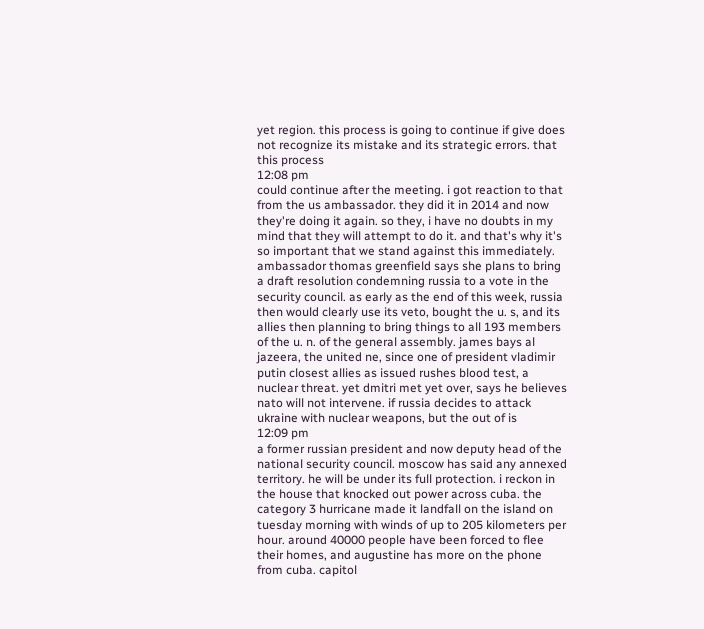yet region. this process is going to continue if give does not recognize its mistake and its strategic errors. that this process
12:08 pm
could continue after the meeting. i got reaction to that from the us ambassador. they did it in 2014 and now they're doing it again. so they, i have no doubts in my mind that they will attempt to do it. and that's why it's so important that we stand against this immediately. ambassador thomas greenfield says she plans to bring a draft resolution condemning russia to a vote in the security council. as early as the end of this week, russia then would clearly use its veto, bought the u. s, and its allies then planning to bring things to all 193 members of the u. n. of the general assembly. james bays al jazeera, the united ne, since one of president vladimir putin closest allies as issued rushes blood test, a nuclear threat. yet dmitri met yet over, says he believes nato will not intervene. if russia decides to attack ukraine with nuclear weapons, but the out of is
12:09 pm
a former russian president and now deputy head of the national security council. moscow has said any annexed territory. he will be under its full protection. i reckon in the house that knocked out power across cuba. the category 3 hurricane made it landfall on the island on tuesday morning with winds of up to 205 kilometers per hour. around 40000 people have been forced to flee their homes, and augustine has more on the phone from cuba. capitol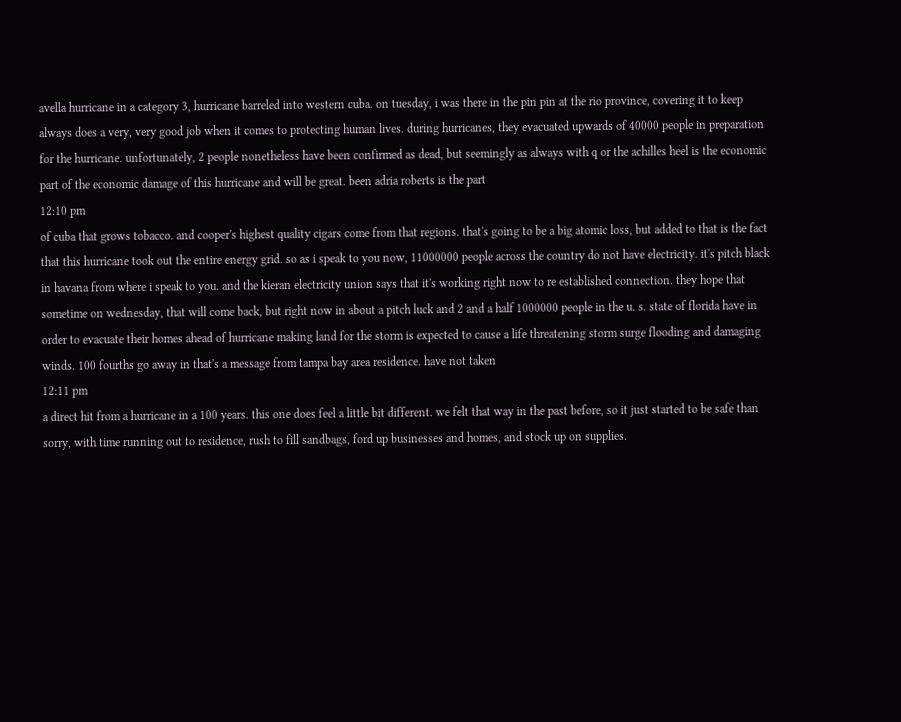avella hurricane in a category 3, hurricane barreled into western cuba. on tuesday, i was there in the pin pin at the rio province, covering it to keep always does a very, very good job when it comes to protecting human lives. during hurricanes, they evacuated upwards of 40000 people in preparation for the hurricane. unfortunately, 2 people nonetheless have been confirmed as dead, but seemingly as always with q or the achilles heel is the economic part of the economic damage of this hurricane and will be great. been adria roberts is the part
12:10 pm
of cuba that grows tobacco. and cooper's highest quality cigars come from that regions. that's going to be a big atomic loss, but added to that is the fact that this hurricane took out the entire energy grid. so as i speak to you now, 11000000 people across the country do not have electricity. it's pitch black in havana from where i speak to you. and the kieran electricity union says that it's working right now to re established connection. they hope that sometime on wednesday, that will come back, but right now in about a pitch luck and 2 and a half 1000000 people in the u. s. state of florida have in order to evacuate their homes ahead of hurricane making land for the storm is expected to cause a life threatening storm surge flooding and damaging winds. 100 fourths go away in that's a message from tampa bay area residence. have not taken
12:11 pm
a direct hit from a hurricane in a 100 years. this one does feel a little bit different. we felt that way in the past before, so it just started to be safe than sorry, with time running out to residence, rush to fill sandbags, ford up businesses and homes, and stock up on supplies.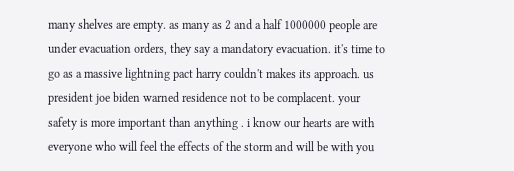many shelves are empty. as many as 2 and a half 1000000 people are under evacuation orders, they say a mandatory evacuation. it's time to go as a massive lightning pact harry couldn't makes its approach. us president joe biden warned residence not to be complacent. your safety is more important than anything . i know our hearts are with everyone who will feel the effects of the storm and will be with you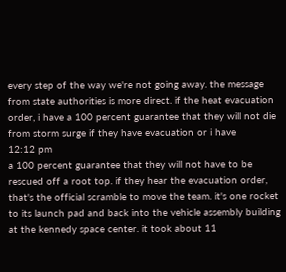every step of the way we're not going away. the message from state authorities is more direct. if the heat evacuation order, i have a 100 percent guarantee that they will not die from storm surge if they have evacuation or i have
12:12 pm
a 100 percent guarantee that they will not have to be rescued off a root top. if they hear the evacuation order, that's the official scramble to move the team. it's one rocket to its launch pad and back into the vehicle assembly building at the kennedy space center. it took about 11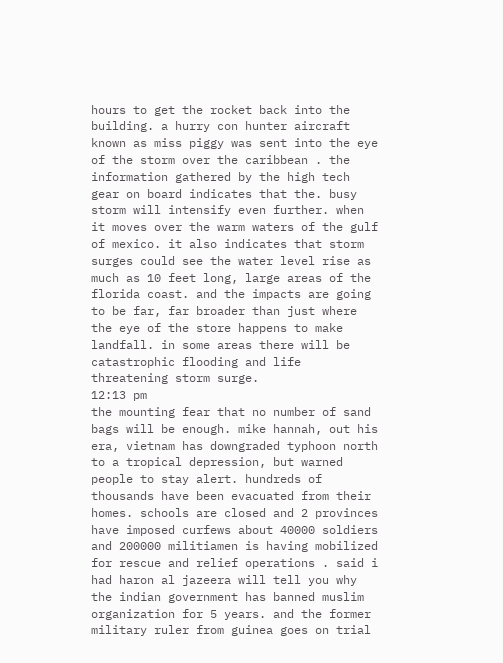hours to get the rocket back into the building. a hurry con hunter aircraft known as miss piggy was sent into the eye of the storm over the caribbean . the information gathered by the high tech gear on board indicates that the. busy storm will intensify even further. when it moves over the warm waters of the gulf of mexico. it also indicates that storm surges could see the water level rise as much as 10 feet long, large areas of the florida coast. and the impacts are going to be far, far broader than just where the eye of the store happens to make landfall. in some areas there will be catastrophic flooding and life threatening storm surge.
12:13 pm
the mounting fear that no number of sand bags will be enough. mike hannah, out his era, vietnam has downgraded typhoon north to a tropical depression, but warned people to stay alert. hundreds of thousands have been evacuated from their homes. schools are closed and 2 provinces have imposed curfews about 40000 soldiers and 200000 militiamen is having mobilized for rescue and relief operations . said i had haron al jazeera will tell you why the indian government has banned muslim organization for 5 years. and the former military ruler from guinea goes on trial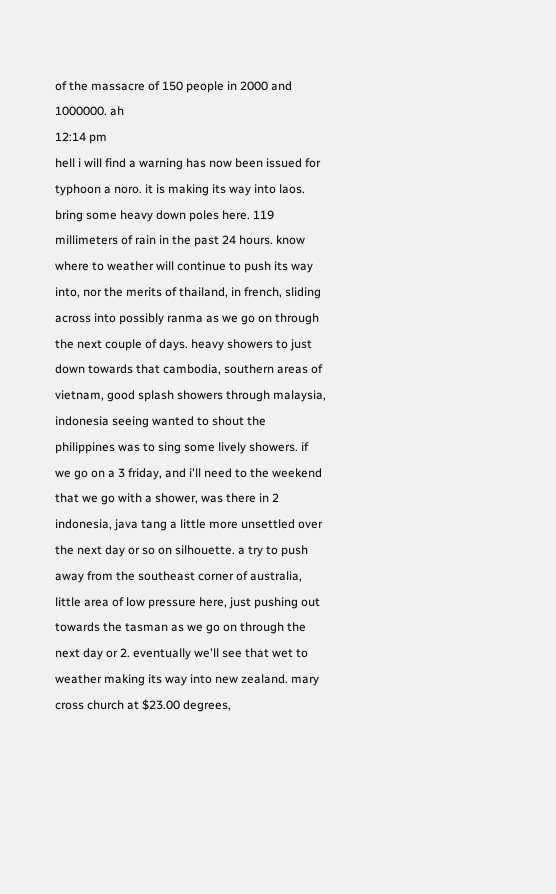of the massacre of 150 people in 2000 and 1000000. ah
12:14 pm
hell i will find a warning has now been issued for typhoon a noro. it is making its way into laos. bring some heavy down poles here. 119 millimeters of rain in the past 24 hours. know where to weather will continue to push its way into, nor the merits of thailand, in french, sliding across into possibly ranma as we go on through the next couple of days. heavy showers to just down towards that cambodia, southern areas of vietnam, good splash showers through malaysia, indonesia seeing wanted to shout the philippines was to sing some lively showers. if we go on a 3 friday, and i'll need to the weekend that we go with a shower, was there in 2 indonesia, java tang a little more unsettled over the next day or so on silhouette. a try to push away from the southeast corner of australia, little area of low pressure here, just pushing out towards the tasman as we go on through the next day or 2. eventually we'll see that wet to weather making its way into new zealand. mary cross church at $23.00 degrees,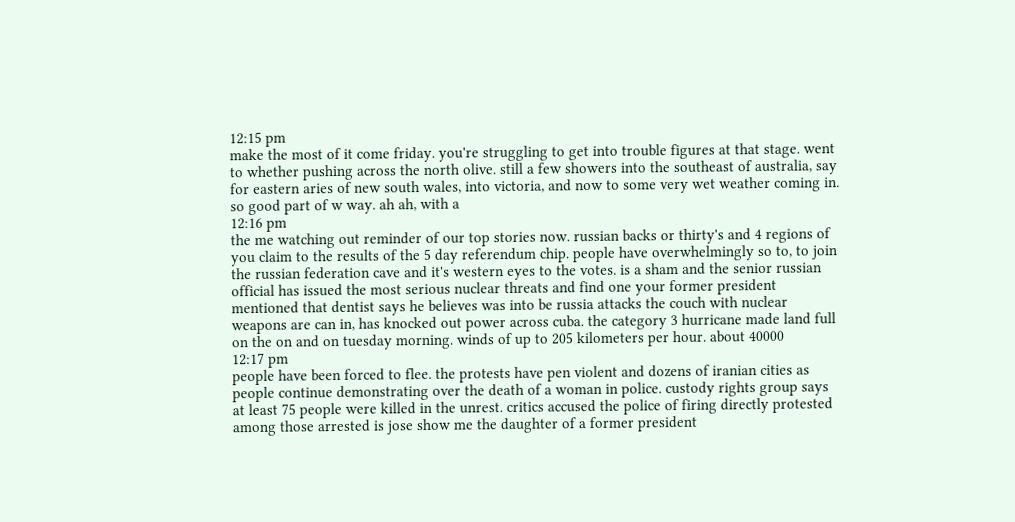12:15 pm
make the most of it come friday. you're struggling to get into trouble figures at that stage. went to whether pushing across the north olive. still a few showers into the southeast of australia, say for eastern aries of new south wales, into victoria, and now to some very wet weather coming in. so good part of w way. ah ah, with a
12:16 pm
the me watching out reminder of our top stories now. russian backs or thirty's and 4 regions of you claim to the results of the 5 day referendum chip. people have overwhelmingly so to, to join the russian federation cave and it's western eyes to the votes. is a sham and the senior russian official has issued the most serious nuclear threats and find one your former president mentioned that dentist says he believes was into be russia attacks the couch with nuclear weapons are can in, has knocked out power across cuba. the category 3 hurricane made land full on the on and on tuesday morning. winds of up to 205 kilometers per hour. about 40000
12:17 pm
people have been forced to flee. the protests have pen violent and dozens of iranian cities as people continue demonstrating over the death of a woman in police. custody rights group says at least 75 people were killed in the unrest. critics accused the police of firing directly protested among those arrested is jose show me the daughter of a former president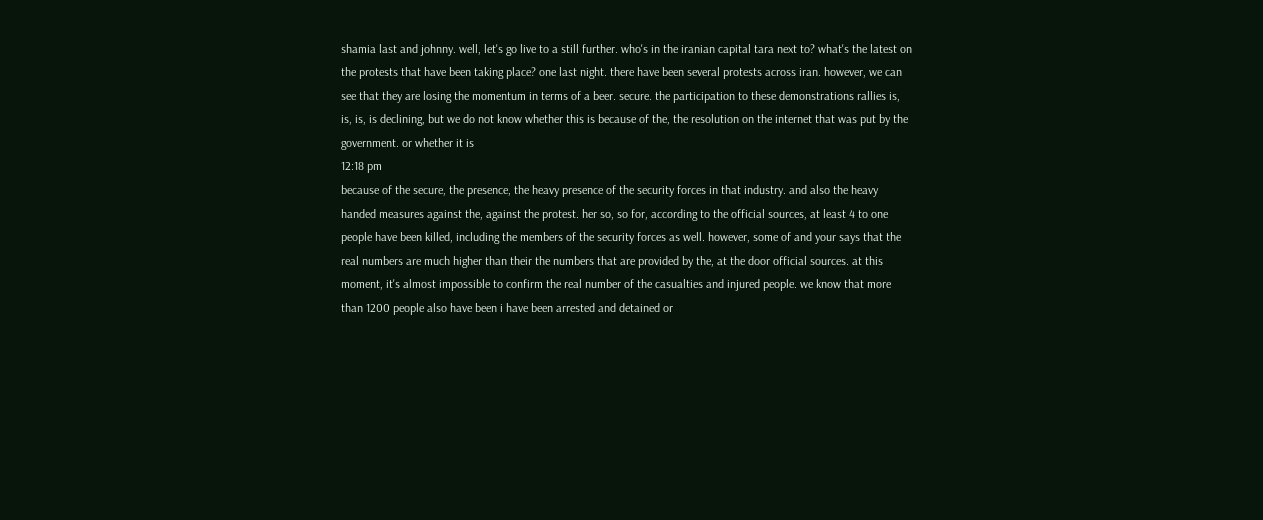shamia last and johnny. well, let's go live to a still further. who's in the iranian capital tara next to? what's the latest on the protests that have been taking place? one last night. there have been several protests across iran. however, we can see that they are losing the momentum in terms of a beer. secure. the participation to these demonstrations rallies is, is, is, is declining, but we do not know whether this is because of the, the resolution on the internet that was put by the government. or whether it is
12:18 pm
because of the secure, the presence, the heavy presence of the security forces in that industry. and also the heavy handed measures against the, against the protest. her so, so for, according to the official sources, at least 4 to one people have been killed, including the members of the security forces as well. however, some of and your says that the real numbers are much higher than their the numbers that are provided by the, at the door official sources. at this moment, it's almost impossible to confirm the real number of the casualties and injured people. we know that more than 1200 people also have been i have been arrested and detained or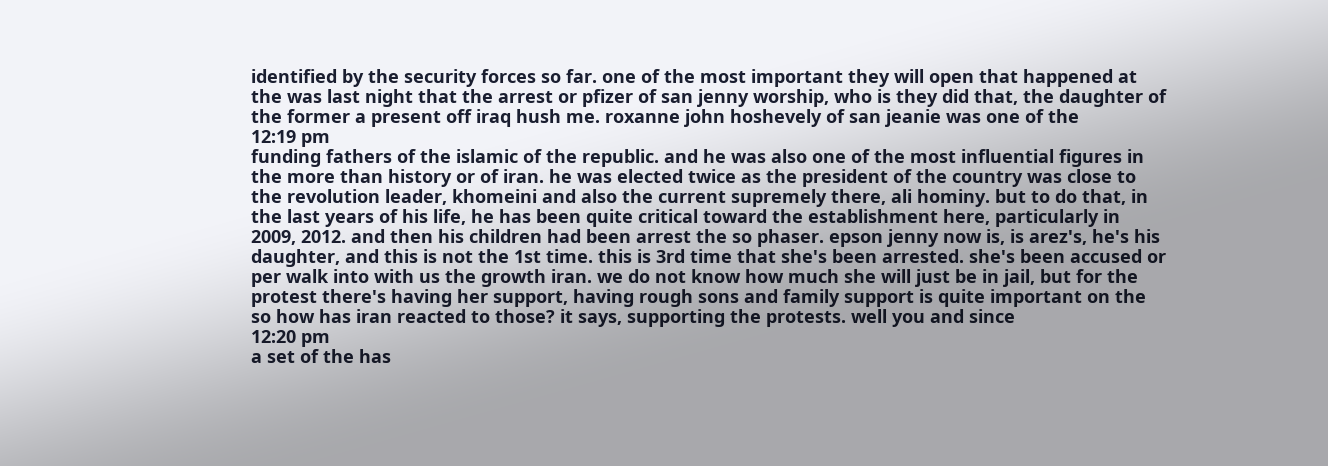identified by the security forces so far. one of the most important they will open that happened at the was last night that the arrest or pfizer of san jenny worship, who is they did that, the daughter of the former a present off iraq hush me. roxanne john hoshevely of san jeanie was one of the
12:19 pm
funding fathers of the islamic of the republic. and he was also one of the most influential figures in the more than history or of iran. he was elected twice as the president of the country was close to the revolution leader, khomeini and also the current supremely there, ali hominy. but to do that, in the last years of his life, he has been quite critical toward the establishment here, particularly in 2009, 2012. and then his children had been arrest the so phaser. epson jenny now is, is arez's, he's his daughter, and this is not the 1st time. this is 3rd time that she's been arrested. she's been accused or per walk into with us the growth iran. we do not know how much she will just be in jail, but for the protest there's having her support, having rough sons and family support is quite important on the so how has iran reacted to those? it says, supporting the protests. well you and since
12:20 pm
a set of the has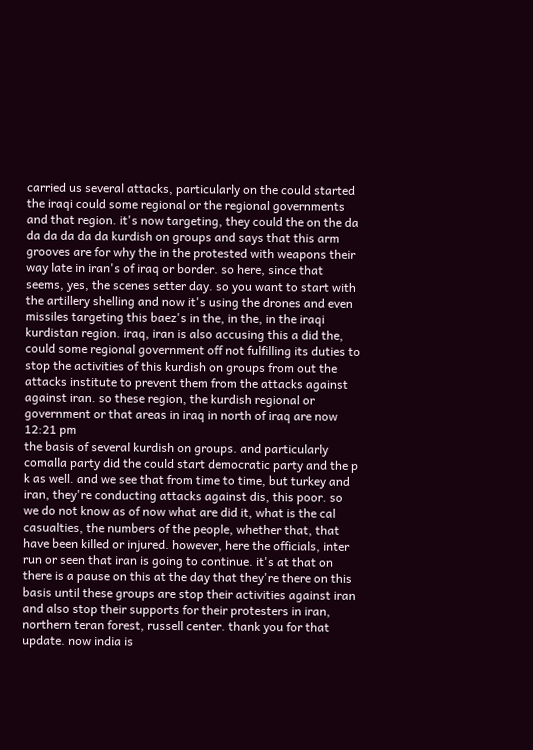carried us several attacks, particularly on the could started the iraqi could some regional or the regional governments and that region. it's now targeting, they could the on the da da da da da da kurdish on groups and says that this arm grooves are for why the in the protested with weapons their way late in iran's of iraq or border. so here, since that seems, yes, the scenes setter day. so you want to start with the artillery shelling and now it's using the drones and even missiles targeting this baez's in the, in the, in the iraqi kurdistan region. iraq, iran is also accusing this a did the, could some regional government off not fulfilling its duties to stop the activities of this kurdish on groups from out the attacks institute to prevent them from the attacks against against iran. so these region, the kurdish regional or government or that areas in iraq in north of iraq are now
12:21 pm
the basis of several kurdish on groups. and particularly comalla party did the could start democratic party and the p k as well. and we see that from time to time, but turkey and iran, they're conducting attacks against dis, this poor. so we do not know as of now what are did it, what is the cal casualties, the numbers of the people, whether that, that have been killed or injured. however, here the officials, inter run or seen that iran is going to continue. it's at that on there is a pause on this at the day that they're there on this basis until these groups are stop their activities against iran and also stop their supports for their protesters in iran, northern teran forest, russell center. thank you for that update. now india is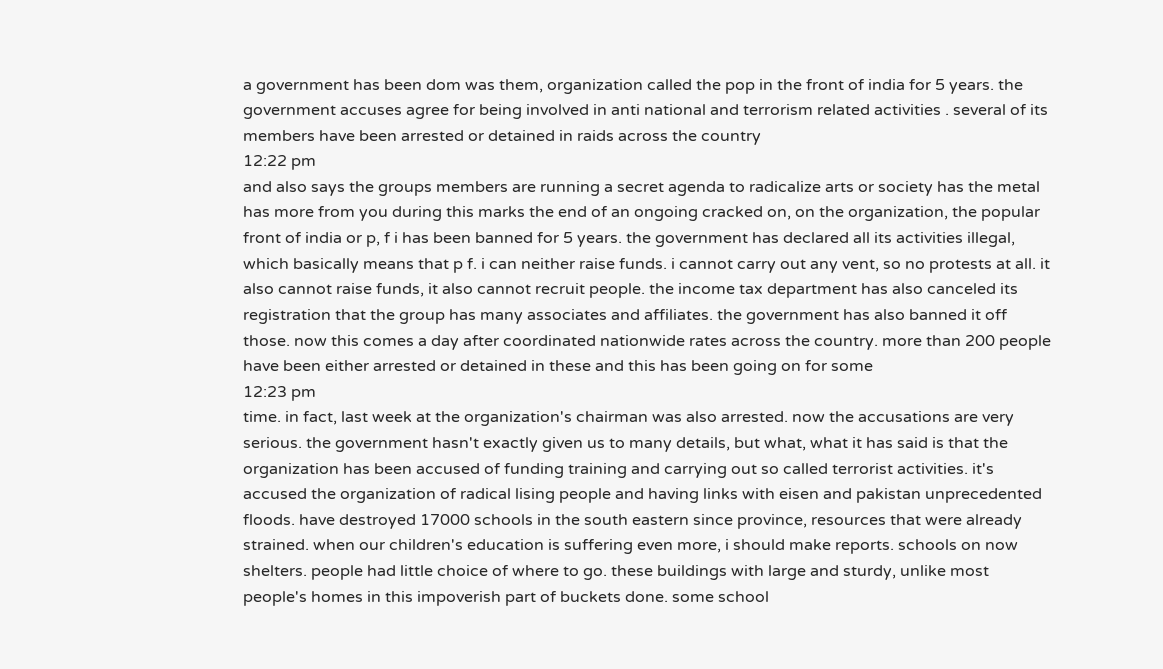a government has been dom was them, organization called the pop in the front of india for 5 years. the government accuses agree for being involved in anti national and terrorism related activities . several of its members have been arrested or detained in raids across the country
12:22 pm
and also says the groups members are running a secret agenda to radicalize arts or society has the metal has more from you during this marks the end of an ongoing cracked on, on the organization, the popular front of india or p, f i has been banned for 5 years. the government has declared all its activities illegal, which basically means that p f. i can neither raise funds. i cannot carry out any vent, so no protests at all. it also cannot raise funds, it also cannot recruit people. the income tax department has also canceled its registration that the group has many associates and affiliates. the government has also banned it off those. now this comes a day after coordinated nationwide rates across the country. more than 200 people have been either arrested or detained in these and this has been going on for some
12:23 pm
time. in fact, last week at the organization's chairman was also arrested. now the accusations are very serious. the government hasn't exactly given us to many details, but what, what it has said is that the organization has been accused of funding training and carrying out so called terrorist activities. it's accused the organization of radical lising people and having links with eisen and pakistan unprecedented floods. have destroyed 17000 schools in the south eastern since province, resources that were already strained. when our children's education is suffering even more, i should make reports. schools on now shelters. people had little choice of where to go. these buildings with large and sturdy, unlike most people's homes in this impoverish part of buckets done. some school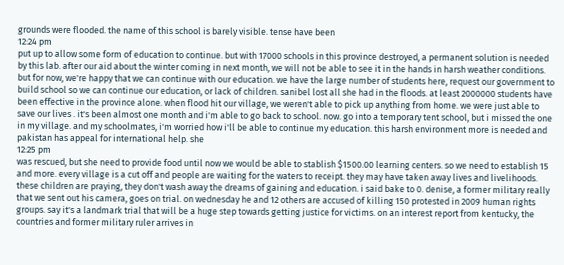grounds were flooded. the name of this school is barely visible. tense have been
12:24 pm
put up to allow some form of education to continue. but with 17000 schools in this province destroyed, a permanent solution is needed by this lab. after our aid about the winter coming in next month, we will not be able to see it in the hands in harsh weather conditions. but for now, we're happy that we can continue with our education. we have the large number of students here, request our government to build school so we can continue our education, or lack of children. sanibel lost all she had in the floods. at least 2000000 students have been effective in the province alone. when flood hit our village, we weren't able to pick up anything from home. we were just able to save our lives . it's been almost one month and i'm able to go back to school. now. go into a temporary tent school, but i missed the one in my village. and my schoolmates, i'm worried how i'll be able to continue my education. this harsh environment more is needed and pakistan has appeal for international help. she
12:25 pm
was rescued, but she need to provide food until now we would be able to stablish $1500.00 learning centers. so we need to establish 15 and more. every village is a cut off and people are waiting for the waters to receipt. they may have taken away lives and livelihoods. these children are praying, they don't wash away the dreams of gaining and education. i said bake to 0. denise, a former military really that we sent out his camera, goes on trial. on wednesday he and 12 others are accused of killing 150 protested in 2009 human rights groups. say it's a landmark trial that will be a huge step towards getting justice for victims. on an interest report from kentucky, the countries and former military ruler arrives in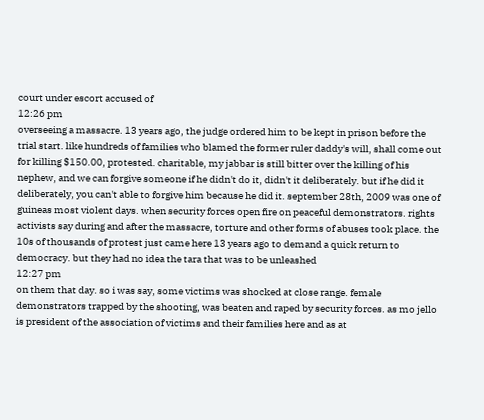court under escort accused of
12:26 pm
overseeing a massacre. 13 years ago, the judge ordered him to be kept in prison before the trial start. like hundreds of families who blamed the former ruler daddy's will, shall come out for killing $150.00, protested. charitable, my jabbar is still bitter over the killing of his nephew, and we can forgive someone if he didn't do it, didn't it deliberately. but if he did it deliberately, you can't able to forgive him because he did it. september 28th, 2009 was one of guineas most violent days. when security forces open fire on peaceful demonstrators. rights activists say during and after the massacre, torture and other forms of abuses took place. the 10s of thousands of protest just came here 13 years ago to demand a quick return to democracy. but they had no idea the tara that was to be unleashed
12:27 pm
on them that day. so i was say, some victims was shocked at close range. female demonstrators trapped by the shooting, was beaten and raped by security forces. as mo jello is president of the association of victims and their families here and as at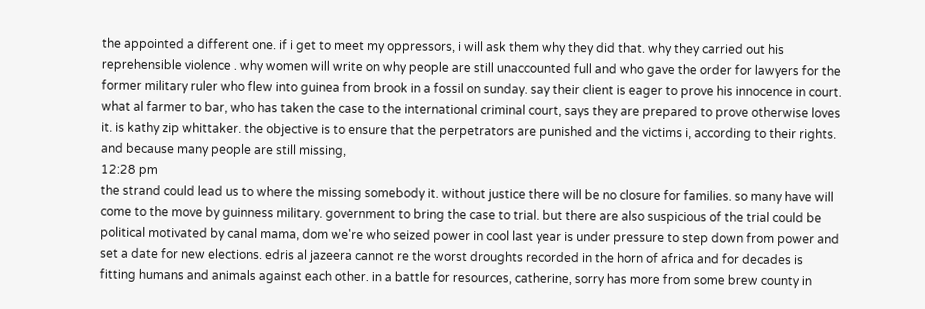the appointed a different one. if i get to meet my oppressors, i will ask them why they did that. why they carried out his reprehensible violence . why women will write on why people are still unaccounted full and who gave the order for lawyers for the former military ruler who flew into guinea from brook in a fossil on sunday. say their client is eager to prove his innocence in court. what al farmer to bar, who has taken the case to the international criminal court, says they are prepared to prove otherwise loves it. is kathy zip whittaker. the objective is to ensure that the perpetrators are punished and the victims i, according to their rights. and because many people are still missing,
12:28 pm
the strand could lead us to where the missing somebody it. without justice there will be no closure for families. so many have will come to the move by guinness military. government to bring the case to trial. but there are also suspicious of the trial could be political motivated by canal mama, dom we're who seized power in cool last year is under pressure to step down from power and set a date for new elections. edris al jazeera cannot re the worst droughts recorded in the horn of africa and for decades is fitting humans and animals against each other. in a battle for resources, catherine, sorry has more from some brew county in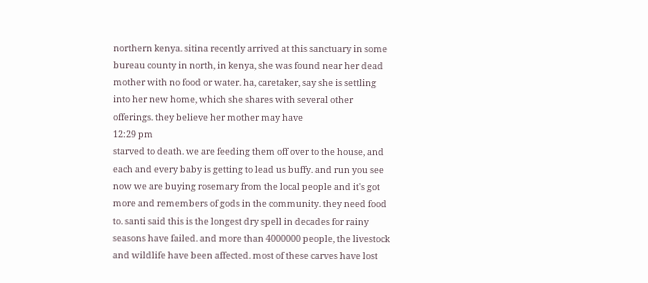northern kenya. sitina recently arrived at this sanctuary in some bureau county in north, in kenya, she was found near her dead mother with no food or water. ha, caretaker, say she is settling into her new home, which she shares with several other offerings. they believe her mother may have
12:29 pm
starved to death. we are feeding them off over to the house, and each and every baby is getting to lead us buffy. and run you see now we are buying rosemary from the local people and it's got more and remembers of gods in the community. they need food to. santi said this is the longest dry spell in decades for rainy seasons have failed. and more than 4000000 people, the livestock and wildlife have been affected. most of these carves have lost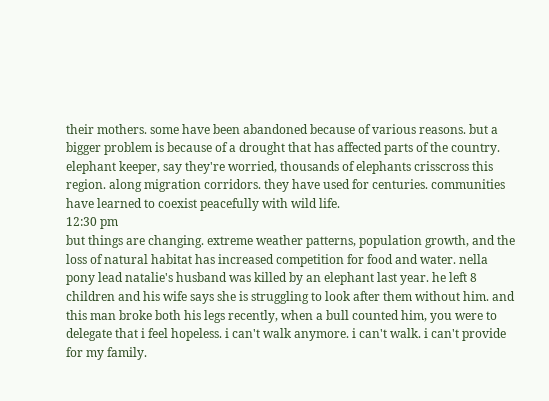their mothers. some have been abandoned because of various reasons. but a bigger problem is because of a drought that has affected parts of the country. elephant keeper, say they're worried, thousands of elephants crisscross this region. along migration corridors. they have used for centuries. communities have learned to coexist peacefully with wild life.
12:30 pm
but things are changing. extreme weather patterns, population growth, and the loss of natural habitat has increased competition for food and water. nella pony lead natalie's husband was killed by an elephant last year. he left 8 children and his wife says she is struggling to look after them without him. and this man broke both his legs recently, when a bull counted him, you were to delegate that i feel hopeless. i can't walk anymore. i can't walk. i can't provide for my family.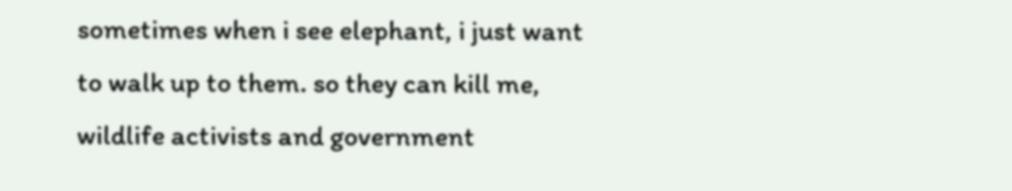sometimes when i see elephant, i just want to walk up to them. so they can kill me, wildlife activists and government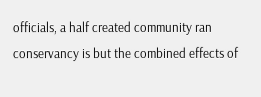officials, a half created community ran conservancy is but the combined effects of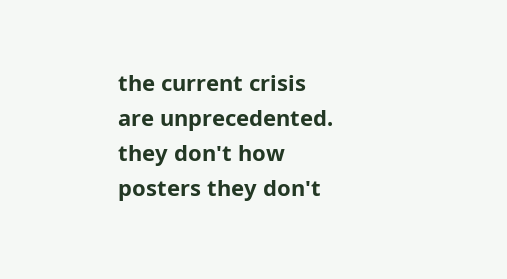the current crisis are unprecedented. they don't how posters they don't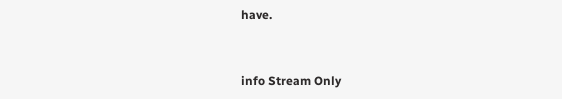have.


info Stream Only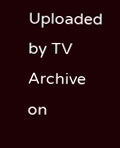Uploaded by TV Archive on